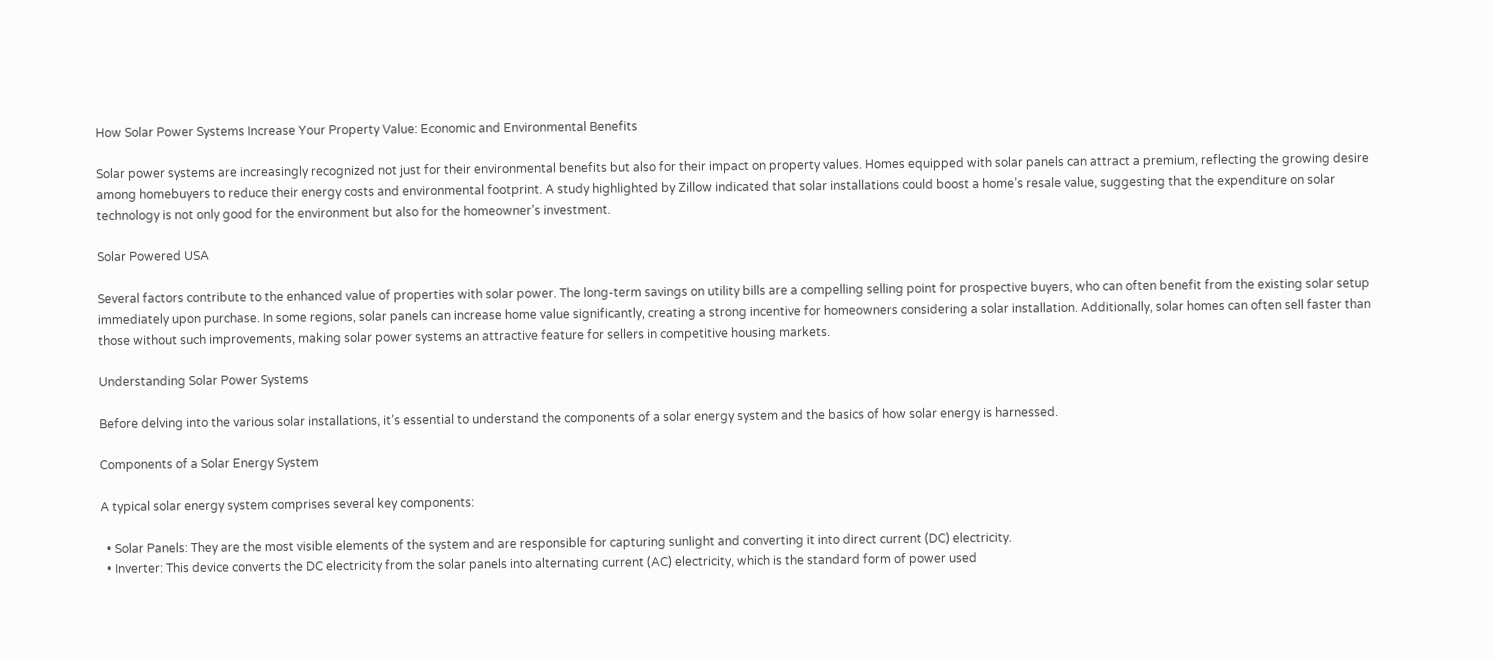How Solar Power Systems Increase Your Property Value: Economic and Environmental Benefits

Solar power systems are increasingly recognized not just for their environmental benefits but also for their impact on property values. Homes equipped with solar panels can attract a premium, reflecting the growing desire among homebuyers to reduce their energy costs and environmental footprint. A study highlighted by Zillow indicated that solar installations could boost a home’s resale value, suggesting that the expenditure on solar technology is not only good for the environment but also for the homeowner’s investment.

Solar Powered USA

Several factors contribute to the enhanced value of properties with solar power. The long-term savings on utility bills are a compelling selling point for prospective buyers, who can often benefit from the existing solar setup immediately upon purchase. In some regions, solar panels can increase home value significantly, creating a strong incentive for homeowners considering a solar installation. Additionally, solar homes can often sell faster than those without such improvements, making solar power systems an attractive feature for sellers in competitive housing markets.

Understanding Solar Power Systems

Before delving into the various solar installations, it’s essential to understand the components of a solar energy system and the basics of how solar energy is harnessed.

Components of a Solar Energy System

A typical solar energy system comprises several key components:

  • Solar Panels: They are the most visible elements of the system and are responsible for capturing sunlight and converting it into direct current (DC) electricity.
  • Inverter: This device converts the DC electricity from the solar panels into alternating current (AC) electricity, which is the standard form of power used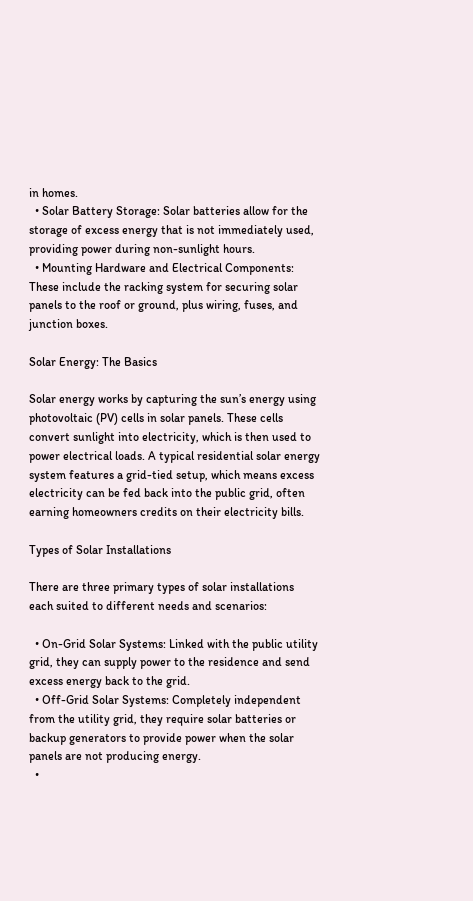in homes.
  • Solar Battery Storage: Solar batteries allow for the storage of excess energy that is not immediately used, providing power during non-sunlight hours.
  • Mounting Hardware and Electrical Components: These include the racking system for securing solar panels to the roof or ground, plus wiring, fuses, and junction boxes.

Solar Energy: The Basics

Solar energy works by capturing the sun’s energy using photovoltaic (PV) cells in solar panels. These cells convert sunlight into electricity, which is then used to power electrical loads. A typical residential solar energy system features a grid-tied setup, which means excess electricity can be fed back into the public grid, often earning homeowners credits on their electricity bills.

Types of Solar Installations

There are three primary types of solar installations each suited to different needs and scenarios:

  • On-Grid Solar Systems: Linked with the public utility grid, they can supply power to the residence and send excess energy back to the grid.
  • Off-Grid Solar Systems: Completely independent from the utility grid, they require solar batteries or backup generators to provide power when the solar panels are not producing energy.
  •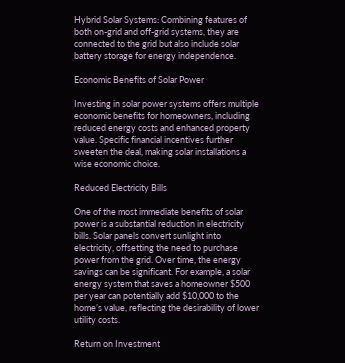Hybrid Solar Systems: Combining features of both on-grid and off-grid systems, they are connected to the grid but also include solar battery storage for energy independence.

Economic Benefits of Solar Power

Investing in solar power systems offers multiple economic benefits for homeowners, including reduced energy costs and enhanced property value. Specific financial incentives further sweeten the deal, making solar installations a wise economic choice.

Reduced Electricity Bills

One of the most immediate benefits of solar power is a substantial reduction in electricity bills. Solar panels convert sunlight into electricity, offsetting the need to purchase power from the grid. Over time, the energy savings can be significant. For example, a solar energy system that saves a homeowner $500 per year can potentially add $10,000 to the home’s value, reflecting the desirability of lower utility costs.

Return on Investment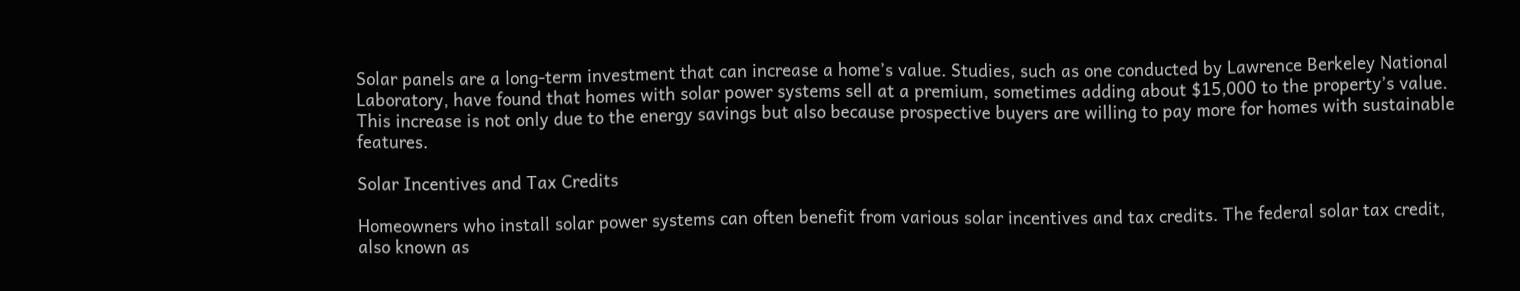Solar panels are a long-term investment that can increase a home’s value. Studies, such as one conducted by Lawrence Berkeley National Laboratory, have found that homes with solar power systems sell at a premium, sometimes adding about $15,000 to the property’s value. This increase is not only due to the energy savings but also because prospective buyers are willing to pay more for homes with sustainable features.

Solar Incentives and Tax Credits

Homeowners who install solar power systems can often benefit from various solar incentives and tax credits. The federal solar tax credit, also known as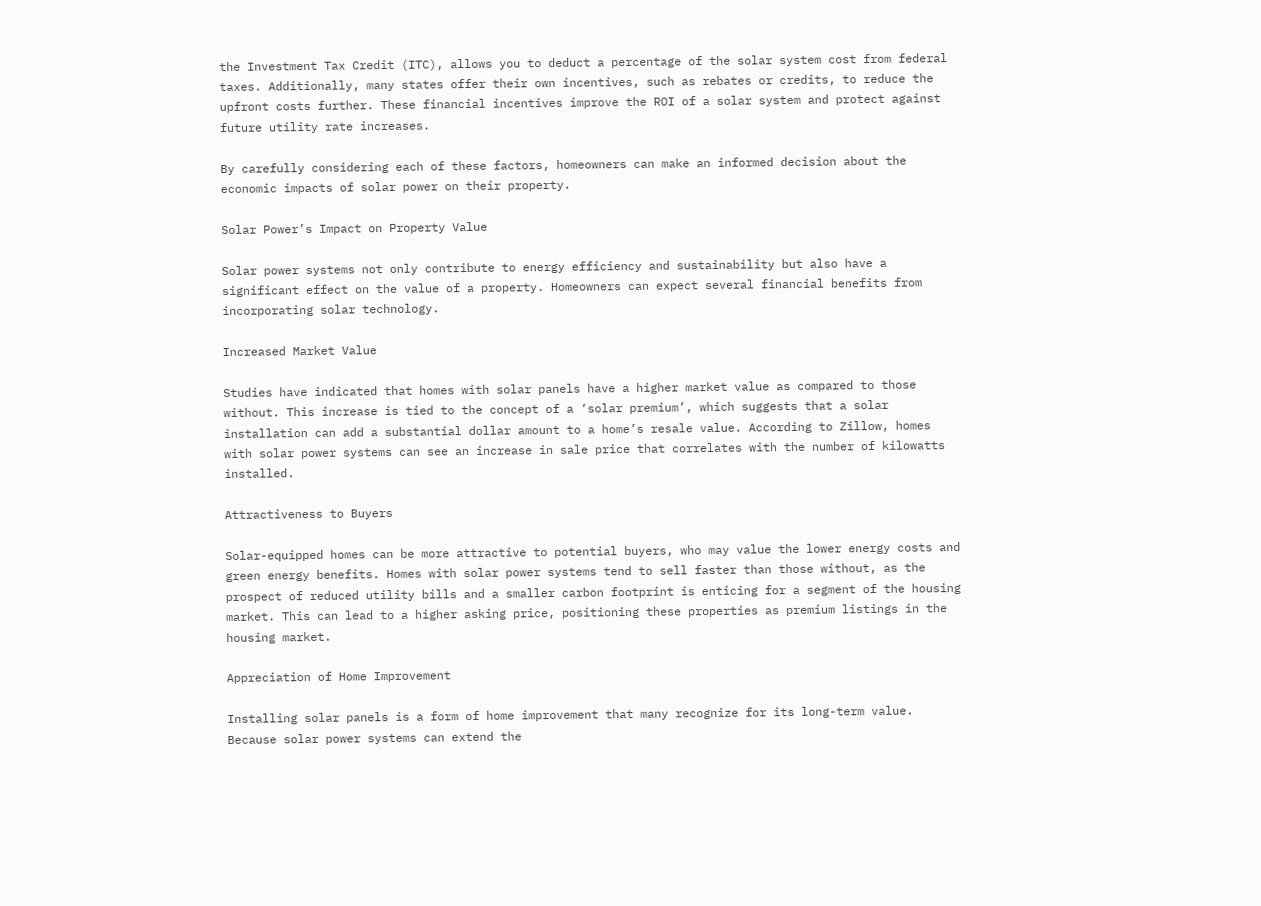the Investment Tax Credit (ITC), allows you to deduct a percentage of the solar system cost from federal taxes. Additionally, many states offer their own incentives, such as rebates or credits, to reduce the upfront costs further. These financial incentives improve the ROI of a solar system and protect against future utility rate increases.

By carefully considering each of these factors, homeowners can make an informed decision about the economic impacts of solar power on their property.

Solar Power’s Impact on Property Value

Solar power systems not only contribute to energy efficiency and sustainability but also have a significant effect on the value of a property. Homeowners can expect several financial benefits from incorporating solar technology.

Increased Market Value

Studies have indicated that homes with solar panels have a higher market value as compared to those without. This increase is tied to the concept of a ‘solar premium’, which suggests that a solar installation can add a substantial dollar amount to a home’s resale value. According to Zillow, homes with solar power systems can see an increase in sale price that correlates with the number of kilowatts installed.

Attractiveness to Buyers

Solar-equipped homes can be more attractive to potential buyers, who may value the lower energy costs and green energy benefits. Homes with solar power systems tend to sell faster than those without, as the prospect of reduced utility bills and a smaller carbon footprint is enticing for a segment of the housing market. This can lead to a higher asking price, positioning these properties as premium listings in the housing market.

Appreciation of Home Improvement

Installing solar panels is a form of home improvement that many recognize for its long-term value. Because solar power systems can extend the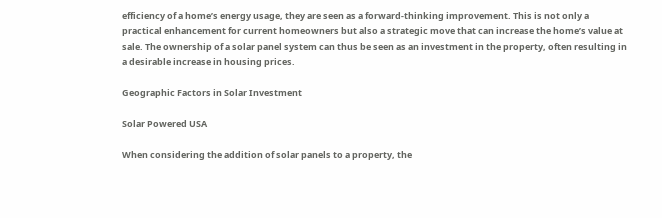efficiency of a home’s energy usage, they are seen as a forward-thinking improvement. This is not only a practical enhancement for current homeowners but also a strategic move that can increase the home’s value at sale. The ownership of a solar panel system can thus be seen as an investment in the property, often resulting in a desirable increase in housing prices.

Geographic Factors in Solar Investment

Solar Powered USA

When considering the addition of solar panels to a property, the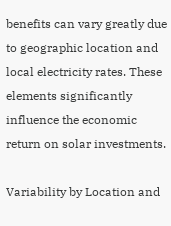benefits can vary greatly due to geographic location and local electricity rates. These elements significantly influence the economic return on solar investments.

Variability by Location and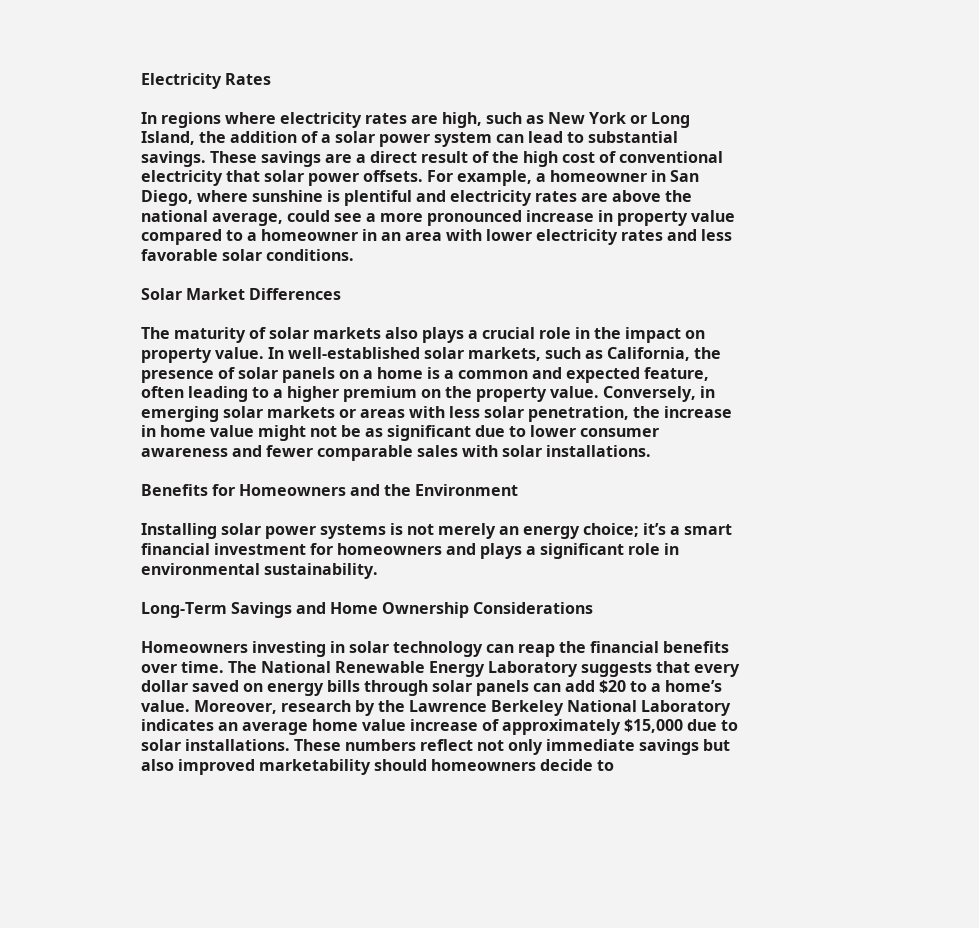Electricity Rates

In regions where electricity rates are high, such as New York or Long Island, the addition of a solar power system can lead to substantial savings. These savings are a direct result of the high cost of conventional electricity that solar power offsets. For example, a homeowner in San Diego, where sunshine is plentiful and electricity rates are above the national average, could see a more pronounced increase in property value compared to a homeowner in an area with lower electricity rates and less favorable solar conditions.

Solar Market Differences

The maturity of solar markets also plays a crucial role in the impact on property value. In well-established solar markets, such as California, the presence of solar panels on a home is a common and expected feature, often leading to a higher premium on the property value. Conversely, in emerging solar markets or areas with less solar penetration, the increase in home value might not be as significant due to lower consumer awareness and fewer comparable sales with solar installations.

Benefits for Homeowners and the Environment

Installing solar power systems is not merely an energy choice; it’s a smart financial investment for homeowners and plays a significant role in environmental sustainability.

Long-Term Savings and Home Ownership Considerations

Homeowners investing in solar technology can reap the financial benefits over time. The National Renewable Energy Laboratory suggests that every dollar saved on energy bills through solar panels can add $20 to a home’s value. Moreover, research by the Lawrence Berkeley National Laboratory indicates an average home value increase of approximately $15,000 due to solar installations. These numbers reflect not only immediate savings but also improved marketability should homeowners decide to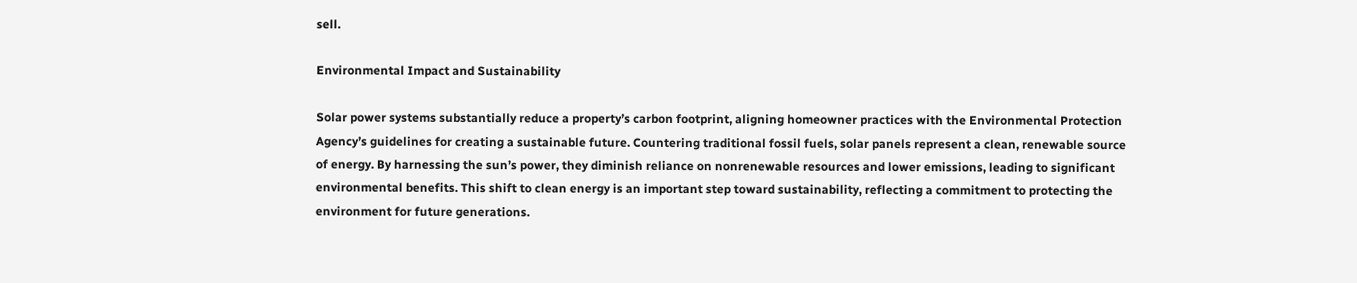sell.

Environmental Impact and Sustainability

Solar power systems substantially reduce a property’s carbon footprint, aligning homeowner practices with the Environmental Protection Agency’s guidelines for creating a sustainable future. Countering traditional fossil fuels, solar panels represent a clean, renewable source of energy. By harnessing the sun’s power, they diminish reliance on nonrenewable resources and lower emissions, leading to significant environmental benefits. This shift to clean energy is an important step toward sustainability, reflecting a commitment to protecting the environment for future generations.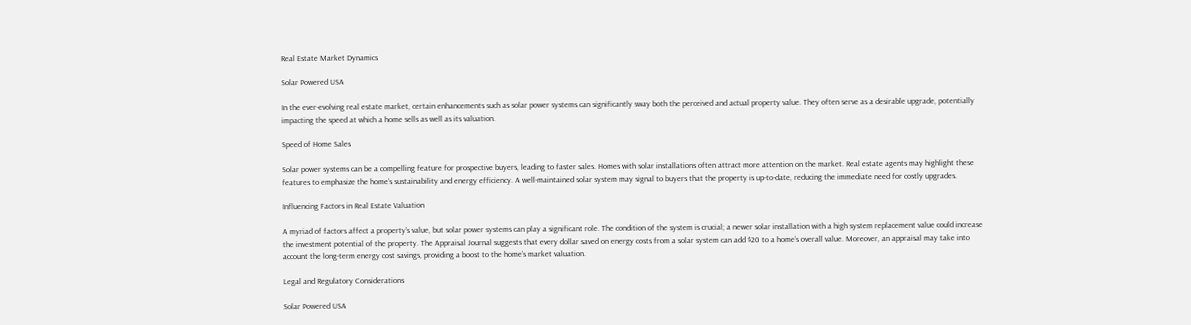Real Estate Market Dynamics

Solar Powered USA

In the ever-evolving real estate market, certain enhancements such as solar power systems can significantly sway both the perceived and actual property value. They often serve as a desirable upgrade, potentially impacting the speed at which a home sells as well as its valuation.

Speed of Home Sales

Solar power systems can be a compelling feature for prospective buyers, leading to faster sales. Homes with solar installations often attract more attention on the market. Real estate agents may highlight these features to emphasize the home’s sustainability and energy efficiency. A well-maintained solar system may signal to buyers that the property is up-to-date, reducing the immediate need for costly upgrades.

Influencing Factors in Real Estate Valuation

A myriad of factors affect a property’s value, but solar power systems can play a significant role. The condition of the system is crucial; a newer solar installation with a high system replacement value could increase the investment potential of the property. The Appraisal Journal suggests that every dollar saved on energy costs from a solar system can add $20 to a home’s overall value. Moreover, an appraisal may take into account the long-term energy cost savings, providing a boost to the home’s market valuation.

Legal and Regulatory Considerations

Solar Powered USA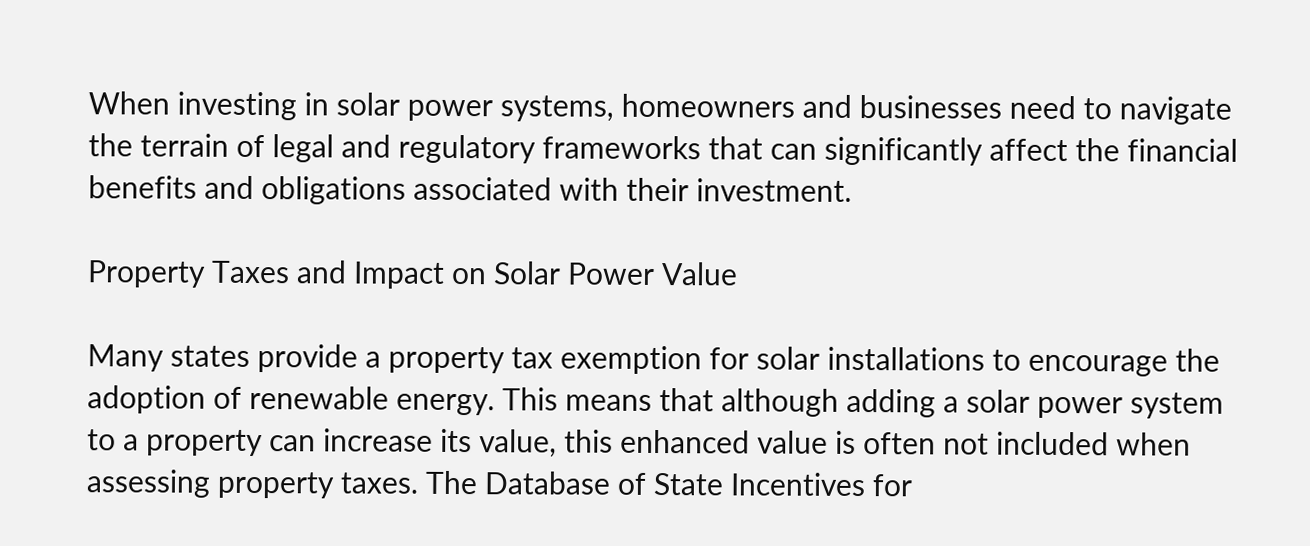When investing in solar power systems, homeowners and businesses need to navigate the terrain of legal and regulatory frameworks that can significantly affect the financial benefits and obligations associated with their investment.

Property Taxes and Impact on Solar Power Value

Many states provide a property tax exemption for solar installations to encourage the adoption of renewable energy. This means that although adding a solar power system to a property can increase its value, this enhanced value is often not included when assessing property taxes. The Database of State Incentives for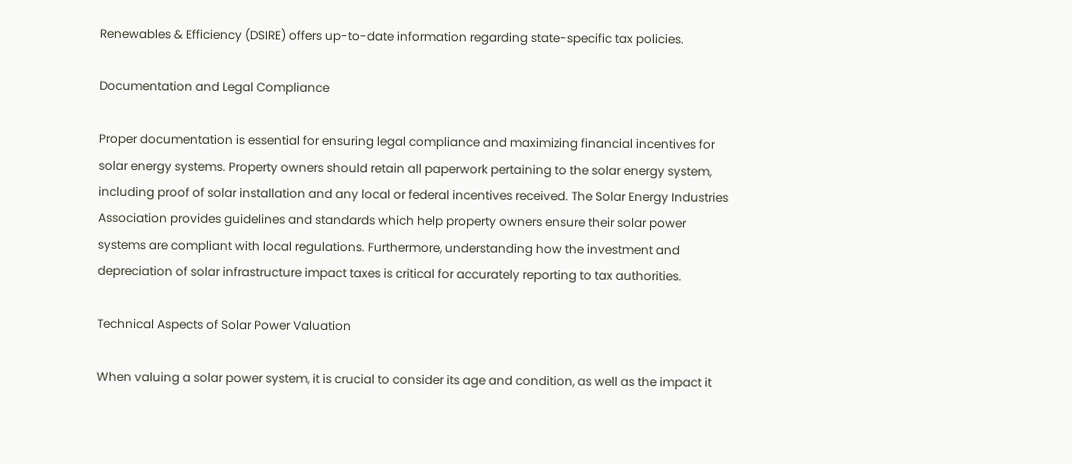Renewables & Efficiency (DSIRE) offers up-to-date information regarding state-specific tax policies.

Documentation and Legal Compliance

Proper documentation is essential for ensuring legal compliance and maximizing financial incentives for solar energy systems. Property owners should retain all paperwork pertaining to the solar energy system, including proof of solar installation and any local or federal incentives received. The Solar Energy Industries Association provides guidelines and standards which help property owners ensure their solar power systems are compliant with local regulations. Furthermore, understanding how the investment and depreciation of solar infrastructure impact taxes is critical for accurately reporting to tax authorities.

Technical Aspects of Solar Power Valuation

When valuing a solar power system, it is crucial to consider its age and condition, as well as the impact it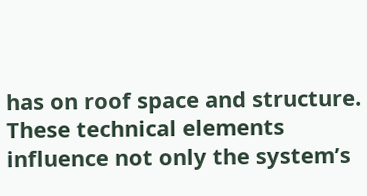has on roof space and structure. These technical elements influence not only the system’s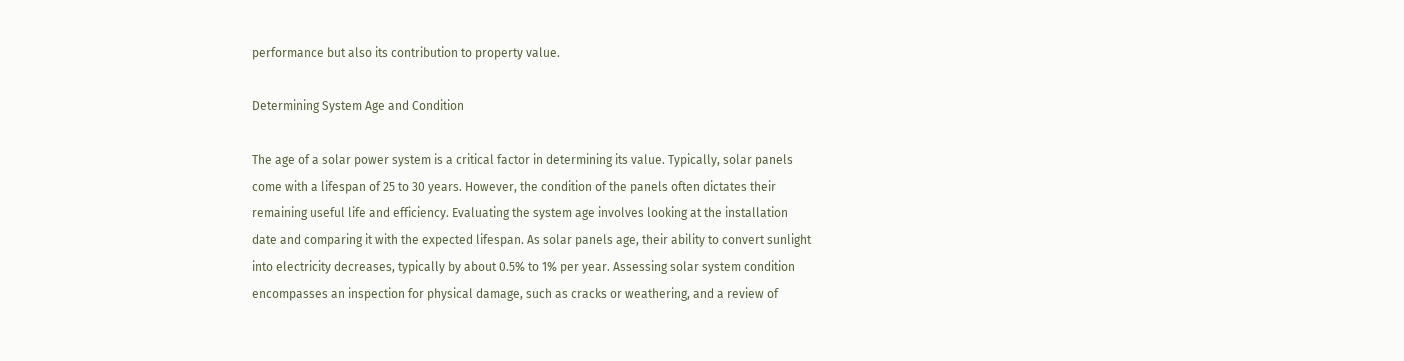performance but also its contribution to property value.

Determining System Age and Condition

The age of a solar power system is a critical factor in determining its value. Typically, solar panels come with a lifespan of 25 to 30 years. However, the condition of the panels often dictates their remaining useful life and efficiency. Evaluating the system age involves looking at the installation date and comparing it with the expected lifespan. As solar panels age, their ability to convert sunlight into electricity decreases, typically by about 0.5% to 1% per year. Assessing solar system condition encompasses an inspection for physical damage, such as cracks or weathering, and a review of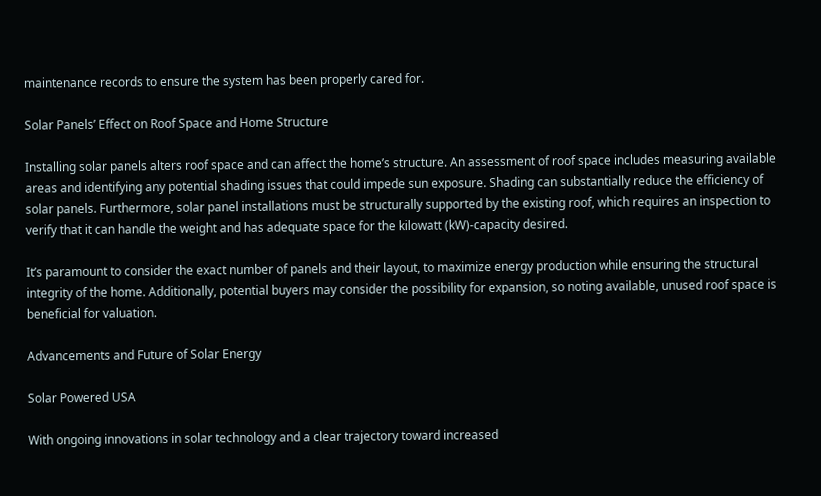maintenance records to ensure the system has been properly cared for.

Solar Panels’ Effect on Roof Space and Home Structure

Installing solar panels alters roof space and can affect the home’s structure. An assessment of roof space includes measuring available areas and identifying any potential shading issues that could impede sun exposure. Shading can substantially reduce the efficiency of solar panels. Furthermore, solar panel installations must be structurally supported by the existing roof, which requires an inspection to verify that it can handle the weight and has adequate space for the kilowatt (kW)-capacity desired.

It’s paramount to consider the exact number of panels and their layout, to maximize energy production while ensuring the structural integrity of the home. Additionally, potential buyers may consider the possibility for expansion, so noting available, unused roof space is beneficial for valuation.

Advancements and Future of Solar Energy

Solar Powered USA

With ongoing innovations in solar technology and a clear trajectory toward increased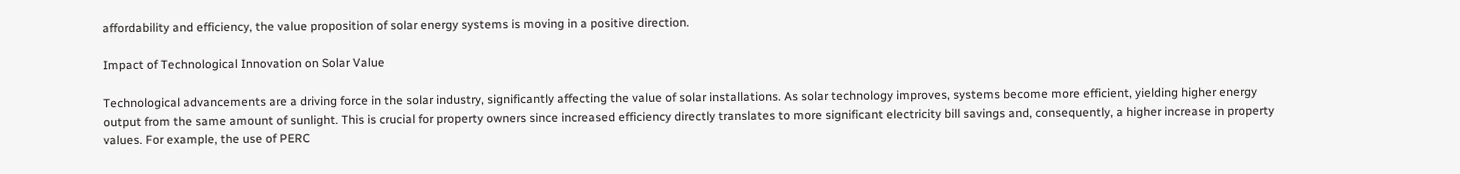affordability and efficiency, the value proposition of solar energy systems is moving in a positive direction.

Impact of Technological Innovation on Solar Value

Technological advancements are a driving force in the solar industry, significantly affecting the value of solar installations. As solar technology improves, systems become more efficient, yielding higher energy output from the same amount of sunlight. This is crucial for property owners since increased efficiency directly translates to more significant electricity bill savings and, consequently, a higher increase in property values. For example, the use of PERC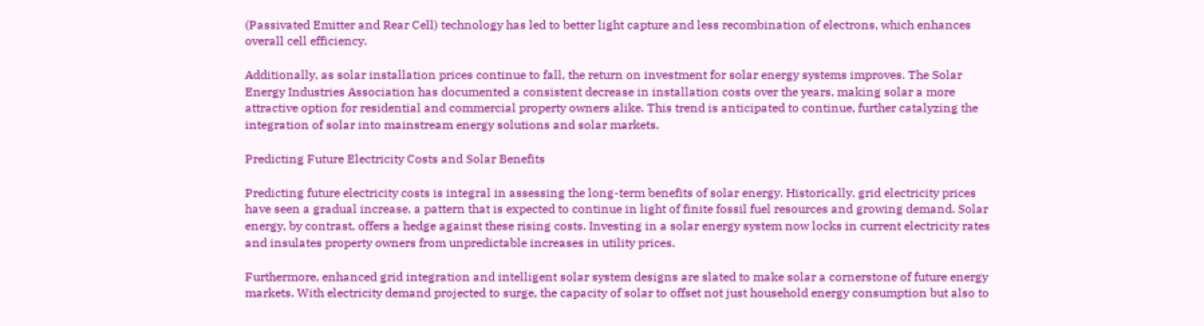(Passivated Emitter and Rear Cell) technology has led to better light capture and less recombination of electrons, which enhances overall cell efficiency.

Additionally, as solar installation prices continue to fall, the return on investment for solar energy systems improves. The Solar Energy Industries Association has documented a consistent decrease in installation costs over the years, making solar a more attractive option for residential and commercial property owners alike. This trend is anticipated to continue, further catalyzing the integration of solar into mainstream energy solutions and solar markets.

Predicting Future Electricity Costs and Solar Benefits

Predicting future electricity costs is integral in assessing the long-term benefits of solar energy. Historically, grid electricity prices have seen a gradual increase, a pattern that is expected to continue in light of finite fossil fuel resources and growing demand. Solar energy, by contrast, offers a hedge against these rising costs. Investing in a solar energy system now locks in current electricity rates and insulates property owners from unpredictable increases in utility prices.

Furthermore, enhanced grid integration and intelligent solar system designs are slated to make solar a cornerstone of future energy markets. With electricity demand projected to surge, the capacity of solar to offset not just household energy consumption but also to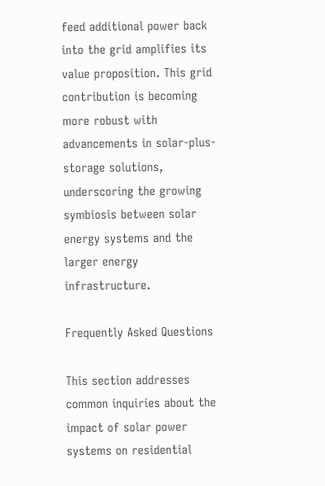feed additional power back into the grid amplifies its value proposition. This grid contribution is becoming more robust with advancements in solar-plus-storage solutions, underscoring the growing symbiosis between solar energy systems and the larger energy infrastructure.

Frequently Asked Questions

This section addresses common inquiries about the impact of solar power systems on residential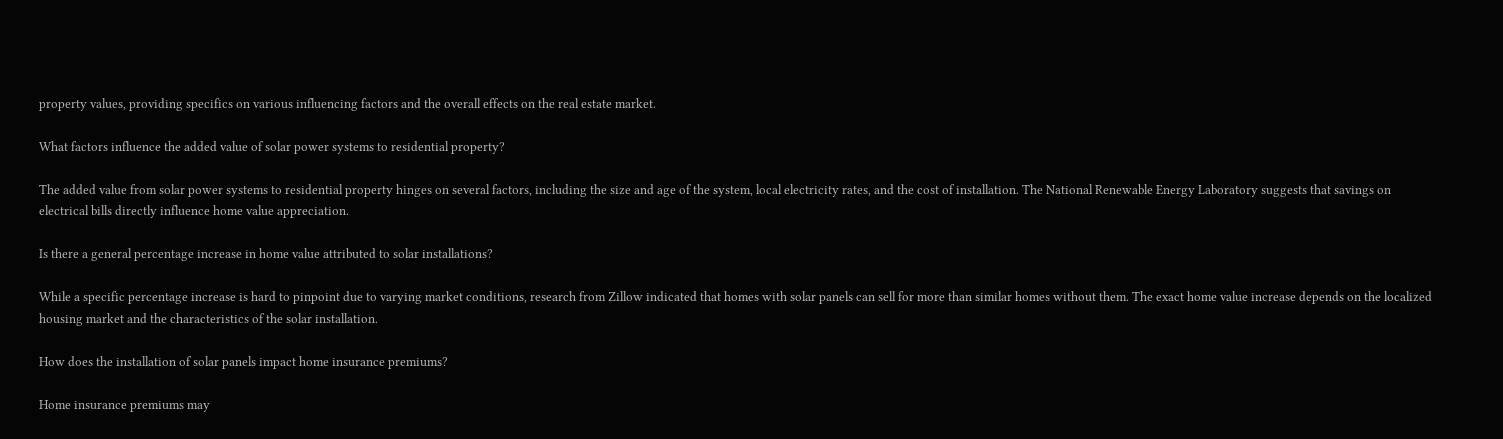property values, providing specifics on various influencing factors and the overall effects on the real estate market.

What factors influence the added value of solar power systems to residential property?

The added value from solar power systems to residential property hinges on several factors, including the size and age of the system, local electricity rates, and the cost of installation. The National Renewable Energy Laboratory suggests that savings on electrical bills directly influence home value appreciation.

Is there a general percentage increase in home value attributed to solar installations?

While a specific percentage increase is hard to pinpoint due to varying market conditions, research from Zillow indicated that homes with solar panels can sell for more than similar homes without them. The exact home value increase depends on the localized housing market and the characteristics of the solar installation.

How does the installation of solar panels impact home insurance premiums?

Home insurance premiums may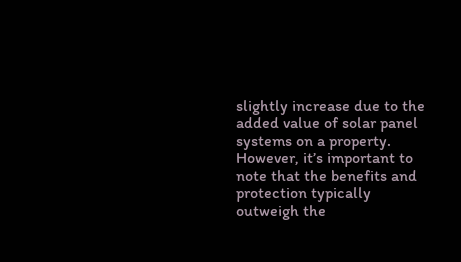slightly increase due to the added value of solar panel systems on a property. However, it’s important to note that the benefits and protection typically outweigh the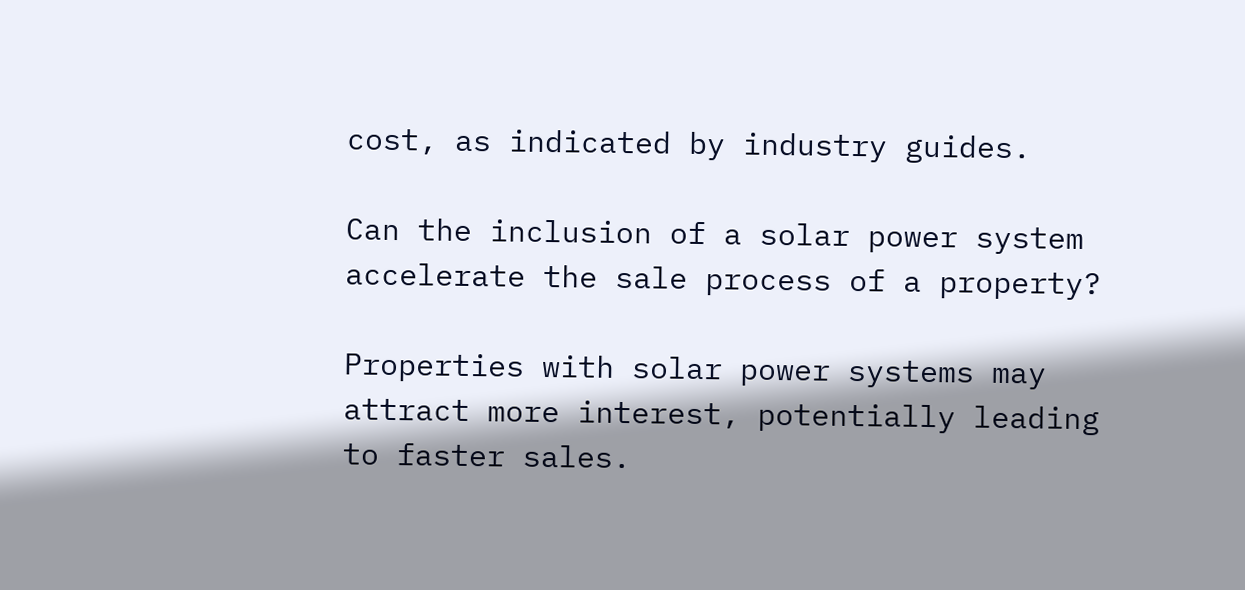cost, as indicated by industry guides.

Can the inclusion of a solar power system accelerate the sale process of a property?

Properties with solar power systems may attract more interest, potentially leading to faster sales.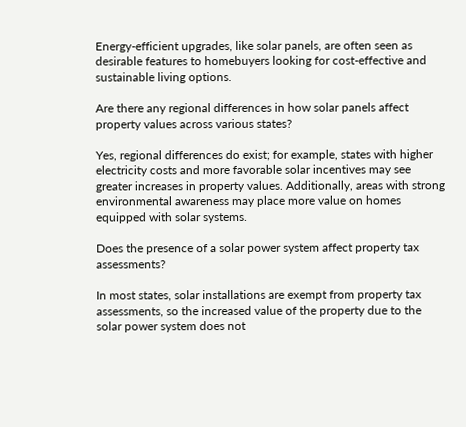Energy-efficient upgrades, like solar panels, are often seen as desirable features to homebuyers looking for cost-effective and sustainable living options.

Are there any regional differences in how solar panels affect property values across various states?

Yes, regional differences do exist; for example, states with higher electricity costs and more favorable solar incentives may see greater increases in property values. Additionally, areas with strong environmental awareness may place more value on homes equipped with solar systems.

Does the presence of a solar power system affect property tax assessments?

In most states, solar installations are exempt from property tax assessments, so the increased value of the property due to the solar power system does not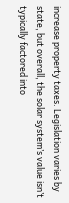increase property taxes. Legislation varies by state, but overall, the solar system’s value isn’t typically factored into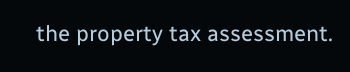the property tax assessment.